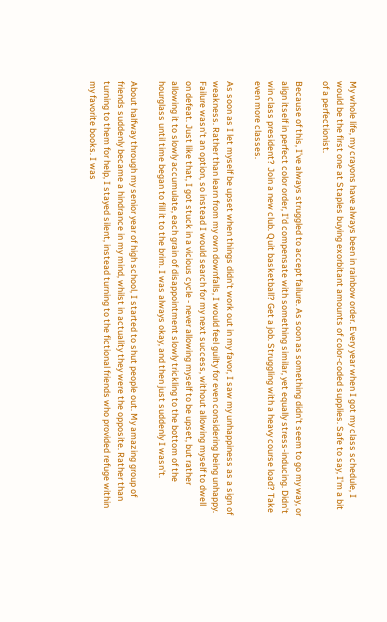My whole life, my crayons have always been in rainbow order. Every year when I got my class schedule, I would be the first one at Staples buying exorbitant amounts of color-coded supplies. Safe to say, I'm a bit of a perfectionist.

Because of this, I've always struggled to accept failure. As soon as something didn't seem to go my way, or align itself in perfect color order, I'd compensate with something similar, yet equally stress-inducing. Didn't win class president? Join a new club. Quit basketball? Get a job. Struggling with a heavy course load? Take even more classes.

As soon as I let myself be upset when things didn't work out in my favor, I saw my unhappiness as a sign of weakness. Rather than learn from my own downfalls, I would feel guilty for even considering being unhappy. Failure wasn't an option, so instead I would search for my next success, without allowing myself to dwell on defeat. Just like that, I got stuck in a vicious cycle - never allowing myself to be upset, but rather allowing it to slowly accumulate, each grain of disappointment slowly trickling to the bottom of the hourglass until time began to fill it to the brim. I was always okay, and then just suddenly I wasn't.

About halfway through my senior year of high school, I started to shut people out. My amazing group of friends suddenly became a hindrance in my mind, whilst in actuality they were the opposite. Rather than turning to them for help, I stayed silent, instead turning to the fictional friends who provided refuge within my favorite books. I was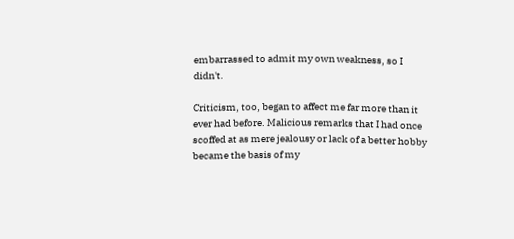embarrassed to admit my own weakness, so I didn't.

Criticism, too, began to affect me far more than it ever had before. Malicious remarks that I had once scoffed at as mere jealousy or lack of a better hobby became the basis of my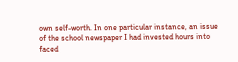own self-worth. In one particular instance, an issue of the school newspaper I had invested hours into faced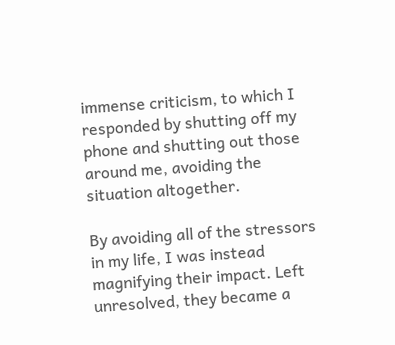immense criticism, to which I responded by shutting off my phone and shutting out those around me, avoiding the situation altogether.

By avoiding all of the stressors in my life, I was instead magnifying their impact. Left unresolved, they became a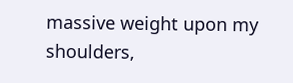massive weight upon my shoulders,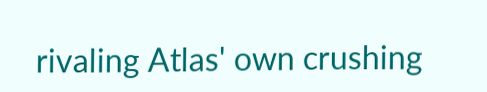rivaling Atlas' own crushing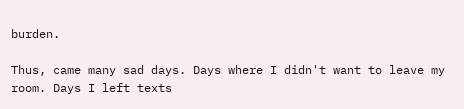burden.

Thus, came many sad days. Days where I didn't want to leave my room. Days I left texts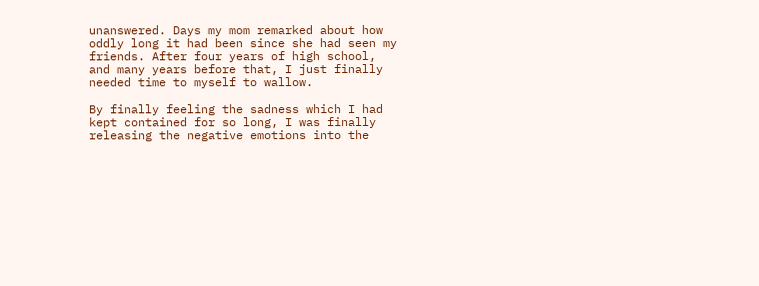unanswered. Days my mom remarked about how oddly long it had been since she had seen my friends. After four years of high school, and many years before that, I just finally needed time to myself to wallow.

By finally feeling the sadness which I had kept contained for so long, I was finally releasing the negative emotions into the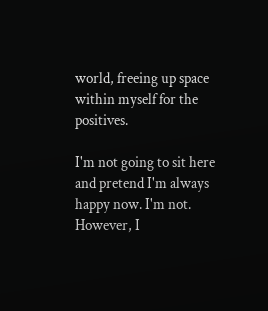world, freeing up space within myself for the positives.

I'm not going to sit here and pretend I'm always happy now. I'm not. However, I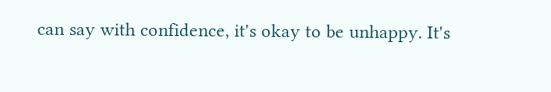can say with confidence, it's okay to be unhappy. It's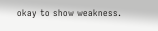okay to show weakness.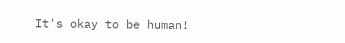It's okay to be human!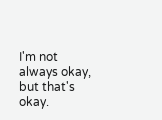I'm not always okay, but that's okay.